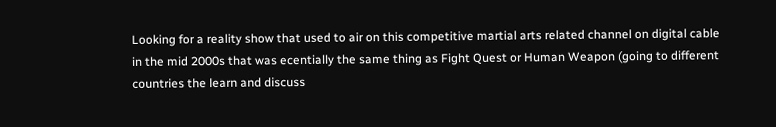Looking for a reality show that used to air on this competitive martial arts related channel on digital cable in the mid 2000s that was ecentially the same thing as Fight Quest or Human Weapon (going to different countries the learn and discuss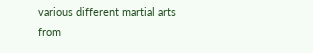various different martial arts from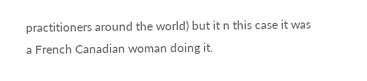practitioners around the world) but it n this case it was a French Canadian woman doing it.